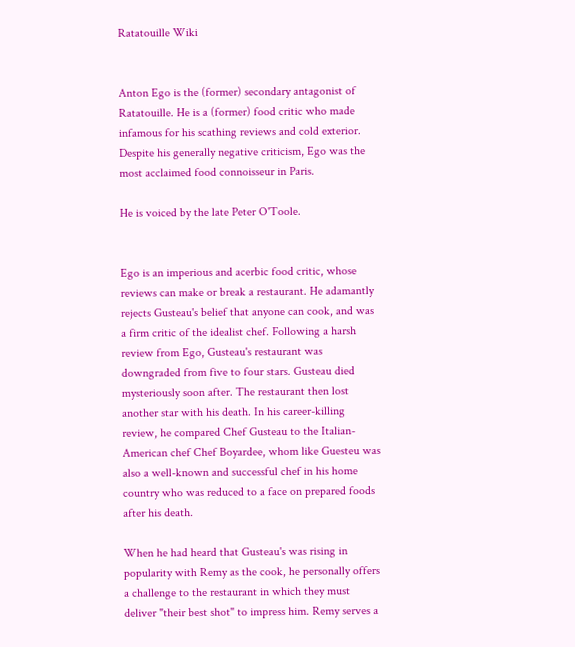Ratatouille Wiki


Anton Ego is the (former) secondary antagonist of Ratatouille. He is a (former) food critic who made infamous for his scathing reviews and cold exterior. Despite his generally negative criticism, Ego was the most acclaimed food connoisseur in Paris.

He is voiced by the late Peter O'Toole.


Ego is an imperious and acerbic food critic, whose reviews can make or break a restaurant. He adamantly rejects Gusteau's belief that anyone can cook, and was a firm critic of the idealist chef. Following a harsh review from Ego, Gusteau's restaurant was downgraded from five to four stars. Gusteau died mysteriously soon after. The restaurant then lost another star with his death. In his career-killing review, he compared Chef Gusteau to the Italian-American chef Chef Boyardee, whom like Guesteu was also a well-known and successful chef in his home country who was reduced to a face on prepared foods after his death.

When he had heard that Gusteau's was rising in popularity with Remy as the cook, he personally offers a challenge to the restaurant in which they must deliver "their best shot" to impress him. Remy serves a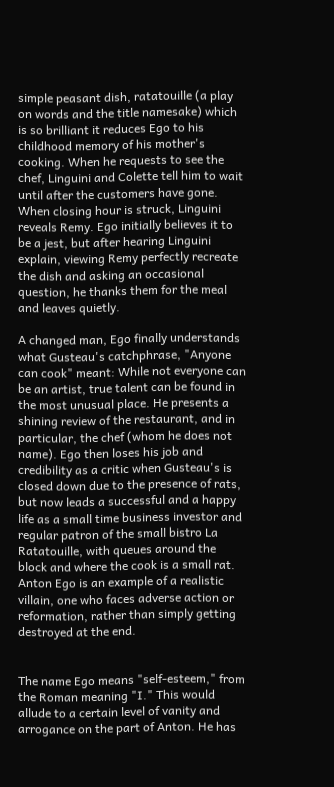simple peasant dish, ratatouille (a play on words and the title namesake) which is so brilliant it reduces Ego to his childhood memory of his mother's cooking. When he requests to see the chef, Linguini and Colette tell him to wait until after the customers have gone. When closing hour is struck, Linguini reveals Remy. Ego initially believes it to be a jest, but after hearing Linguini explain, viewing Remy perfectly recreate the dish and asking an occasional question, he thanks them for the meal and leaves quietly.

A changed man, Ego finally understands what Gusteau's catchphrase, "Anyone can cook" meant: While not everyone can be an artist, true talent can be found in the most unusual place. He presents a shining review of the restaurant, and in particular, the chef (whom he does not name). Ego then loses his job and credibility as a critic when Gusteau's is closed down due to the presence of rats, but now leads a successful and a happy life as a small time business investor and regular patron of the small bistro La Ratatouille, with queues around the block and where the cook is a small rat. Anton Ego is an example of a realistic villain, one who faces adverse action or reformation, rather than simply getting destroyed at the end.


The name Ego means "self-esteem," from the Roman meaning "I." This would allude to a certain level of vanity and arrogance on the part of Anton. He has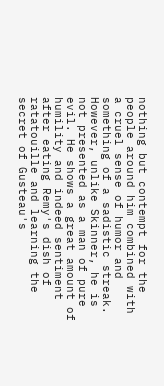nothing but contempt for the people around him combined with a cruel sense of humor and something of a sadistic streak. However, unlike Skinner, he is not presented as a man of pure evil. He shows a great amount of humility and indeed sentiment after eating Remy's dish of ratatouille and learning the secret of Gusteau's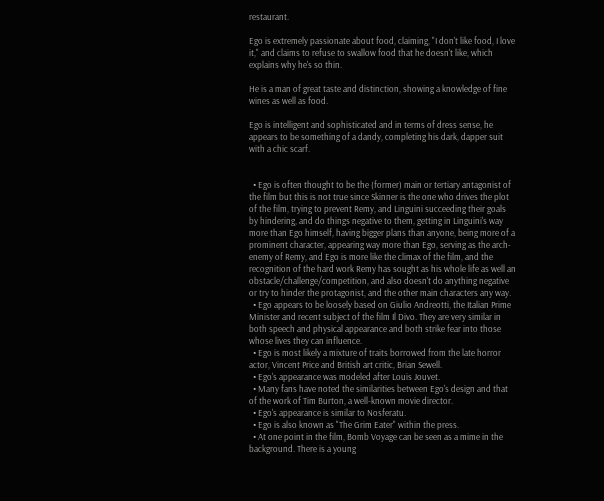restaurant.

Ego is extremely passionate about food, claiming, "I don't like food, I love it," and claims to refuse to swallow food that he doesn't like, which explains why he's so thin.

He is a man of great taste and distinction, showing a knowledge of fine wines as well as food.

Ego is intelligent and sophisticated and in terms of dress sense, he appears to be something of a dandy, completing his dark, dapper suit with a chic scarf.


  • Ego is often thought to be the (former) main or tertiary antagonist of the film but this is not true since Skinner is the one who drives the plot of the film, trying to prevent Remy, and Linguini succeeding their goals by hindering, and do things negative to them, getting in Linguini's way more than Ego himself, having bigger plans than anyone, being more of a prominent character, appearing way more than Ego, serving as the arch-enemy of Remy, and Ego is more like the climax of the film, and the recognition of the hard work Remy has sought as his whole life as well an obstacle/challenge/competition, and also doesn't do anything negative or try to hinder the protagonist, and the other main characters any way.
  • Ego appears to be loosely based on Giulio Andreotti, the Italian Prime Minister and recent subject of the film Il Divo. They are very similar in both speech and physical appearance and both strike fear into those whose lives they can influence.
  • Ego is most likely a mixture of traits borrowed from the late horror actor, Vincent Price and British art critic, Brian Sewell.
  • Ego's appearance was modeled after Louis Jouvet.
  • Many fans have noted the similarities between Ego's design and that of the work of Tim Burton, a well-known movie director.
  • Ego's appearance is similar to Nosferatu.
  • Ego is also known as "The Grim Eater" within the press.
  • At one point in the film, Bomb Voyage can be seen as a mime in the background. There is a young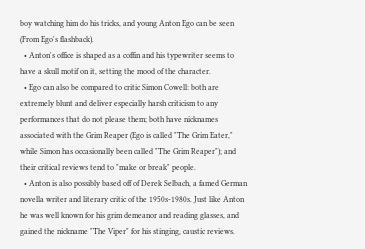boy watching him do his tricks, and young Anton Ego can be seen (From Ego's flashback).
  • Anton's office is shaped as a coffin and his typewriter seems to have a skull motif on it, setting the mood of the character.
  • Ego can also be compared to critic Simon Cowell: both are extremely blunt and deliver especially harsh criticism to any performances that do not please them; both have nicknames associated with the Grim Reaper (Ego is called "The Grim Eater," while Simon has occasionally been called "The Grim Reaper"); and their critical reviews tend to "make or break" people.
  • Anton is also possibly based off of Derek Selbach, a famed German novella writer and literary critic of the 1950s-1980s. Just like Anton he was well known for his grim demeanor and reading glasses, and gained the nickname "The Viper" for his stinging, caustic reviews.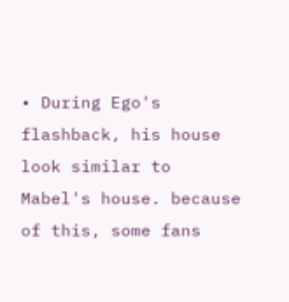• During Ego's flashback, his house look similar to Mabel's house. because of this, some fans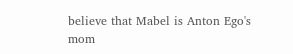believe that Mabel is Anton Ego's mom